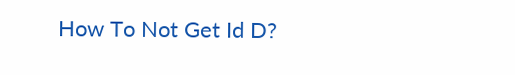How To Not Get Id D?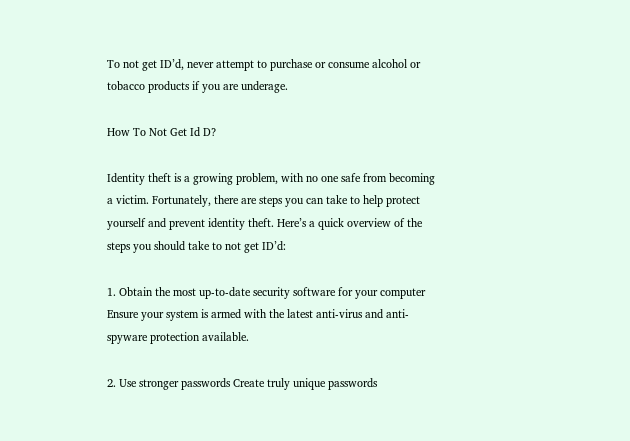To not get ID’d, never attempt to purchase or consume alcohol or tobacco products if you are underage.

How To Not Get Id D?

Identity theft is a growing problem, with no one safe from becoming a victim. Fortunately, there are steps you can take to help protect yourself and prevent identity theft. Here’s a quick overview of the steps you should take to not get ID’d:

1. Obtain the most up-to-date security software for your computer Ensure your system is armed with the latest anti-virus and anti-spyware protection available.

2. Use stronger passwords Create truly unique passwords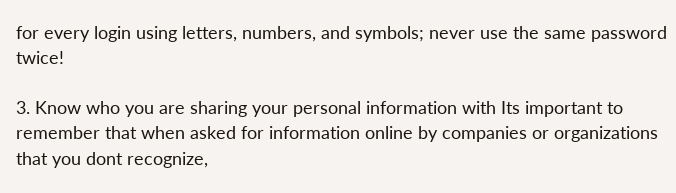for every login using letters, numbers, and symbols; never use the same password twice!

3. Know who you are sharing your personal information with Its important to remember that when asked for information online by companies or organizations that you dont recognize,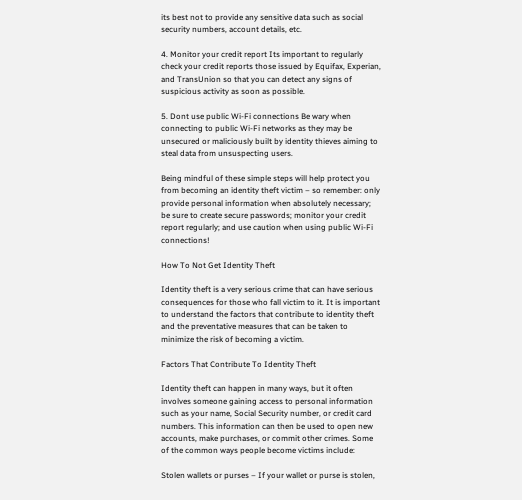its best not to provide any sensitive data such as social security numbers, account details, etc.

4. Monitor your credit report Its important to regularly check your credit reports those issued by Equifax, Experian, and TransUnion so that you can detect any signs of suspicious activity as soon as possible.

5. Dont use public Wi-Fi connections Be wary when connecting to public Wi-Fi networks as they may be unsecured or maliciously built by identity thieves aiming to steal data from unsuspecting users.

Being mindful of these simple steps will help protect you from becoming an identity theft victim – so remember: only provide personal information when absolutely necessary; be sure to create secure passwords; monitor your credit report regularly; and use caution when using public Wi-Fi connections!

How To Not Get Identity Theft

Identity theft is a very serious crime that can have serious consequences for those who fall victim to it. It is important to understand the factors that contribute to identity theft and the preventative measures that can be taken to minimize the risk of becoming a victim.

Factors That Contribute To Identity Theft

Identity theft can happen in many ways, but it often involves someone gaining access to personal information such as your name, Social Security number, or credit card numbers. This information can then be used to open new accounts, make purchases, or commit other crimes. Some of the common ways people become victims include:

Stolen wallets or purses – If your wallet or purse is stolen,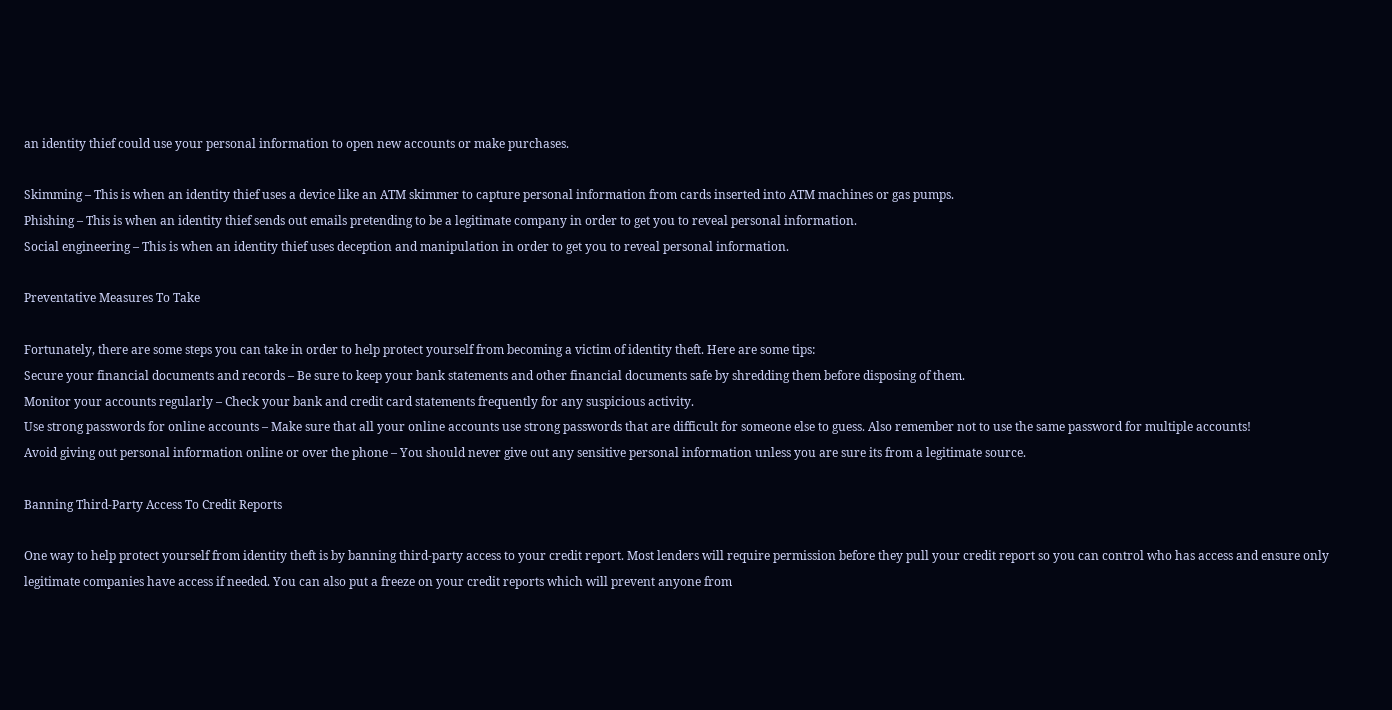an identity thief could use your personal information to open new accounts or make purchases.

Skimming – This is when an identity thief uses a device like an ATM skimmer to capture personal information from cards inserted into ATM machines or gas pumps.
Phishing – This is when an identity thief sends out emails pretending to be a legitimate company in order to get you to reveal personal information.
Social engineering – This is when an identity thief uses deception and manipulation in order to get you to reveal personal information.

Preventative Measures To Take

Fortunately, there are some steps you can take in order to help protect yourself from becoming a victim of identity theft. Here are some tips:
Secure your financial documents and records – Be sure to keep your bank statements and other financial documents safe by shredding them before disposing of them.
Monitor your accounts regularly – Check your bank and credit card statements frequently for any suspicious activity.
Use strong passwords for online accounts – Make sure that all your online accounts use strong passwords that are difficult for someone else to guess. Also remember not to use the same password for multiple accounts!
Avoid giving out personal information online or over the phone – You should never give out any sensitive personal information unless you are sure its from a legitimate source.

Banning Third-Party Access To Credit Reports

One way to help protect yourself from identity theft is by banning third-party access to your credit report. Most lenders will require permission before they pull your credit report so you can control who has access and ensure only legitimate companies have access if needed. You can also put a freeze on your credit reports which will prevent anyone from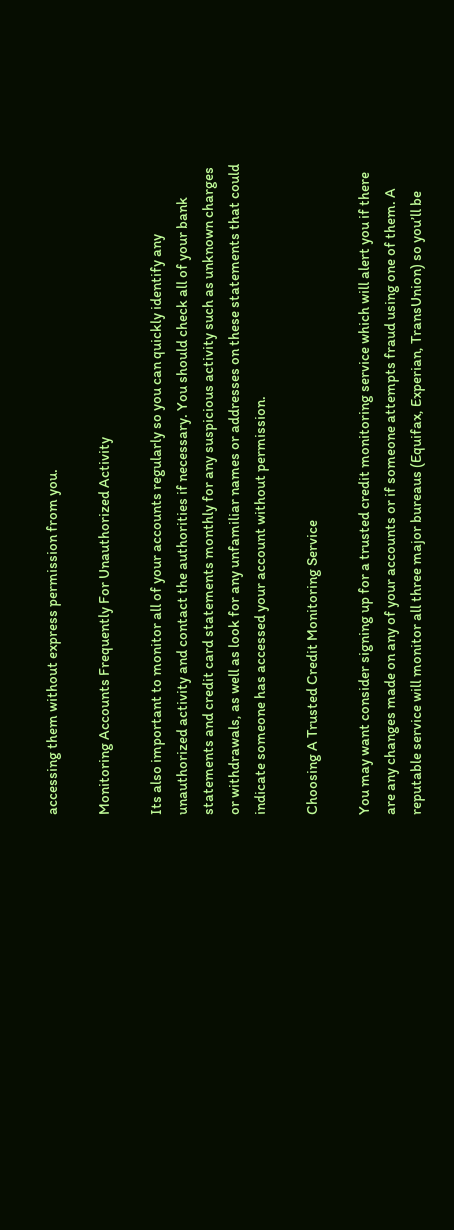accessing them without express permission from you.

Monitoring Accounts Frequently For Unauthorized Activity

Its also important to monitor all of your accounts regularly so you can quickly identify any unauthorized activity and contact the authorities if necessary. You should check all of your bank statements and credit card statements monthly for any suspicious activity such as unknown charges or withdrawals, as well as look for any unfamiliar names or addresses on these statements that could indicate someone has accessed your account without permission.

Choosing A Trusted Credit Monitoring Service

You may want consider signing up for a trusted credit monitoring service which will alert you if there are any changes made on any of your accounts or if someone attempts fraud using one of them. A reputable service will monitor all three major bureaus (Equifax, Experian, TransUnion) so you’ll be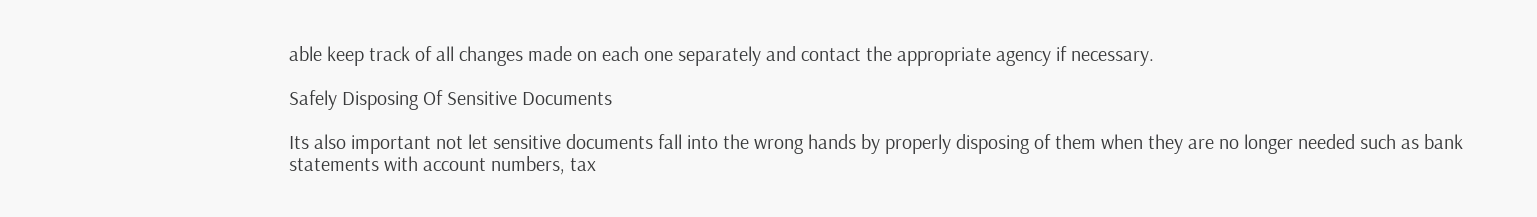able keep track of all changes made on each one separately and contact the appropriate agency if necessary.

Safely Disposing Of Sensitive Documents

Its also important not let sensitive documents fall into the wrong hands by properly disposing of them when they are no longer needed such as bank statements with account numbers, tax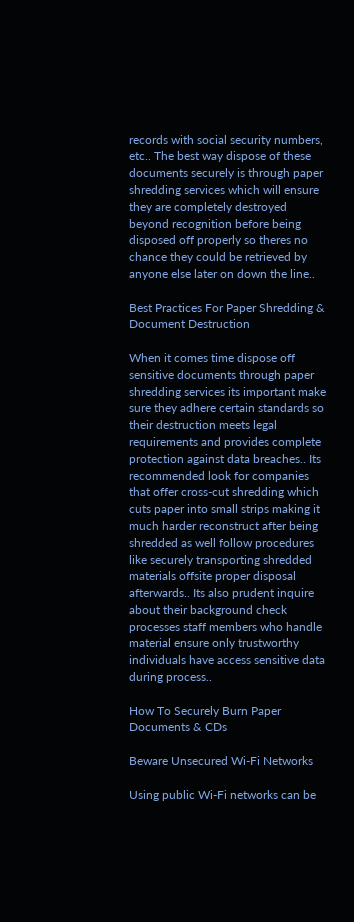records with social security numbers, etc.. The best way dispose of these documents securely is through paper shredding services which will ensure they are completely destroyed beyond recognition before being disposed off properly so theres no chance they could be retrieved by anyone else later on down the line..

Best Practices For Paper Shredding & Document Destruction

When it comes time dispose off sensitive documents through paper shredding services its important make sure they adhere certain standards so their destruction meets legal requirements and provides complete protection against data breaches.. Its recommended look for companies that offer cross-cut shredding which cuts paper into small strips making it much harder reconstruct after being shredded as well follow procedures like securely transporting shredded materials offsite proper disposal afterwards.. Its also prudent inquire about their background check processes staff members who handle material ensure only trustworthy individuals have access sensitive data during process..

How To Securely Burn Paper Documents & CDs

Beware Unsecured Wi-Fi Networks

Using public Wi-Fi networks can be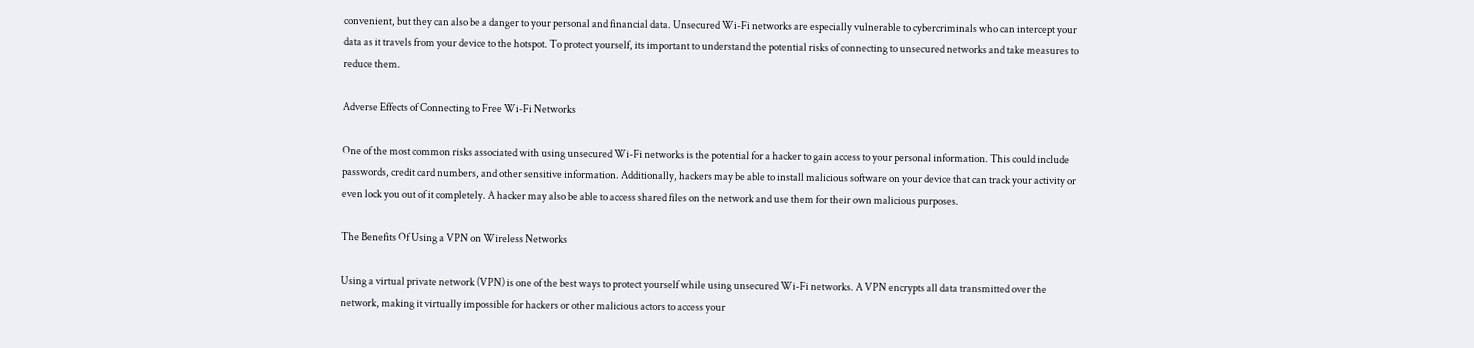convenient, but they can also be a danger to your personal and financial data. Unsecured Wi-Fi networks are especially vulnerable to cybercriminals who can intercept your data as it travels from your device to the hotspot. To protect yourself, its important to understand the potential risks of connecting to unsecured networks and take measures to reduce them.

Adverse Effects of Connecting to Free Wi-Fi Networks

One of the most common risks associated with using unsecured Wi-Fi networks is the potential for a hacker to gain access to your personal information. This could include passwords, credit card numbers, and other sensitive information. Additionally, hackers may be able to install malicious software on your device that can track your activity or even lock you out of it completely. A hacker may also be able to access shared files on the network and use them for their own malicious purposes.

The Benefits Of Using a VPN on Wireless Networks

Using a virtual private network (VPN) is one of the best ways to protect yourself while using unsecured Wi-Fi networks. A VPN encrypts all data transmitted over the network, making it virtually impossible for hackers or other malicious actors to access your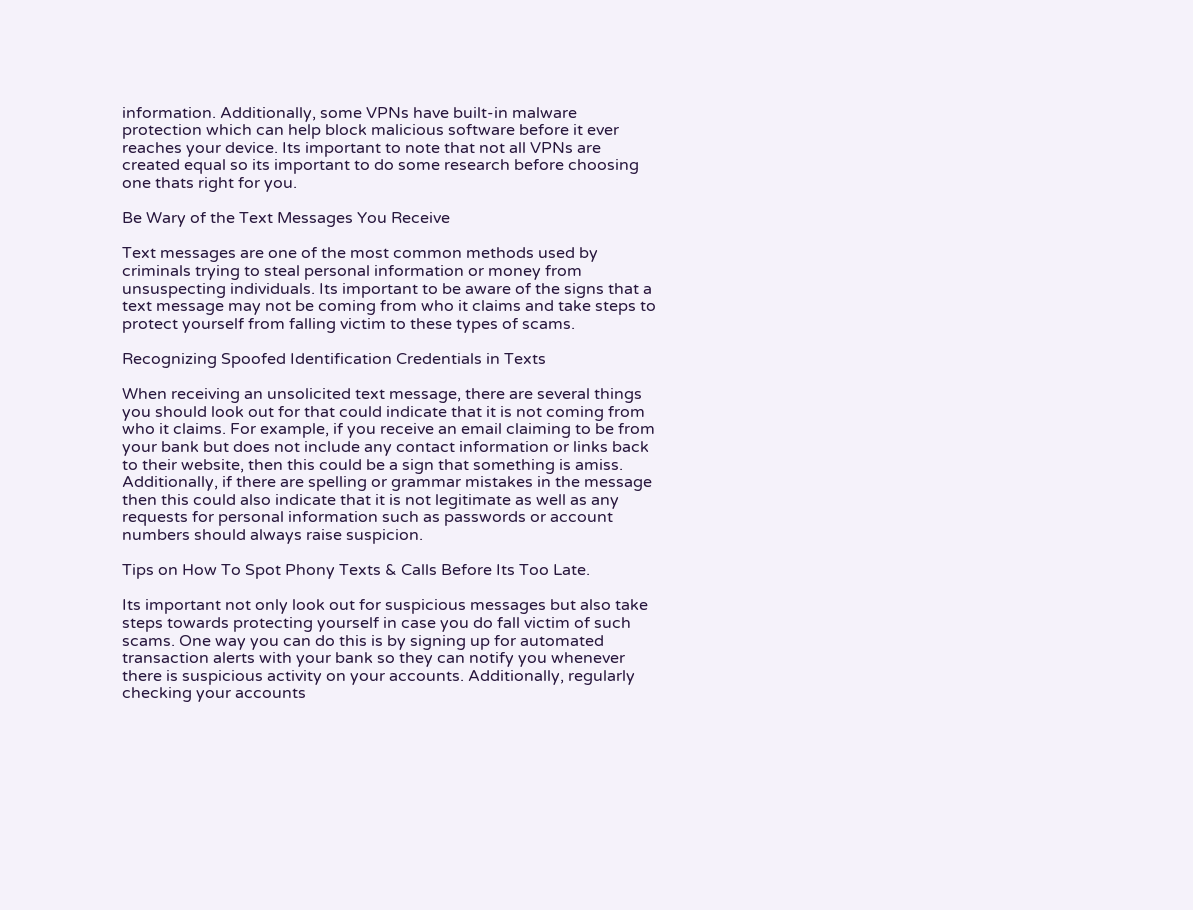information. Additionally, some VPNs have built-in malware protection which can help block malicious software before it ever reaches your device. Its important to note that not all VPNs are created equal so its important to do some research before choosing one thats right for you.

Be Wary of the Text Messages You Receive

Text messages are one of the most common methods used by criminals trying to steal personal information or money from unsuspecting individuals. Its important to be aware of the signs that a text message may not be coming from who it claims and take steps to protect yourself from falling victim to these types of scams.

Recognizing Spoofed Identification Credentials in Texts

When receiving an unsolicited text message, there are several things you should look out for that could indicate that it is not coming from who it claims. For example, if you receive an email claiming to be from your bank but does not include any contact information or links back to their website, then this could be a sign that something is amiss. Additionally, if there are spelling or grammar mistakes in the message then this could also indicate that it is not legitimate as well as any requests for personal information such as passwords or account numbers should always raise suspicion.

Tips on How To Spot Phony Texts & Calls Before Its Too Late.

Its important not only look out for suspicious messages but also take steps towards protecting yourself in case you do fall victim of such scams. One way you can do this is by signing up for automated transaction alerts with your bank so they can notify you whenever there is suspicious activity on your accounts. Additionally, regularly checking your accounts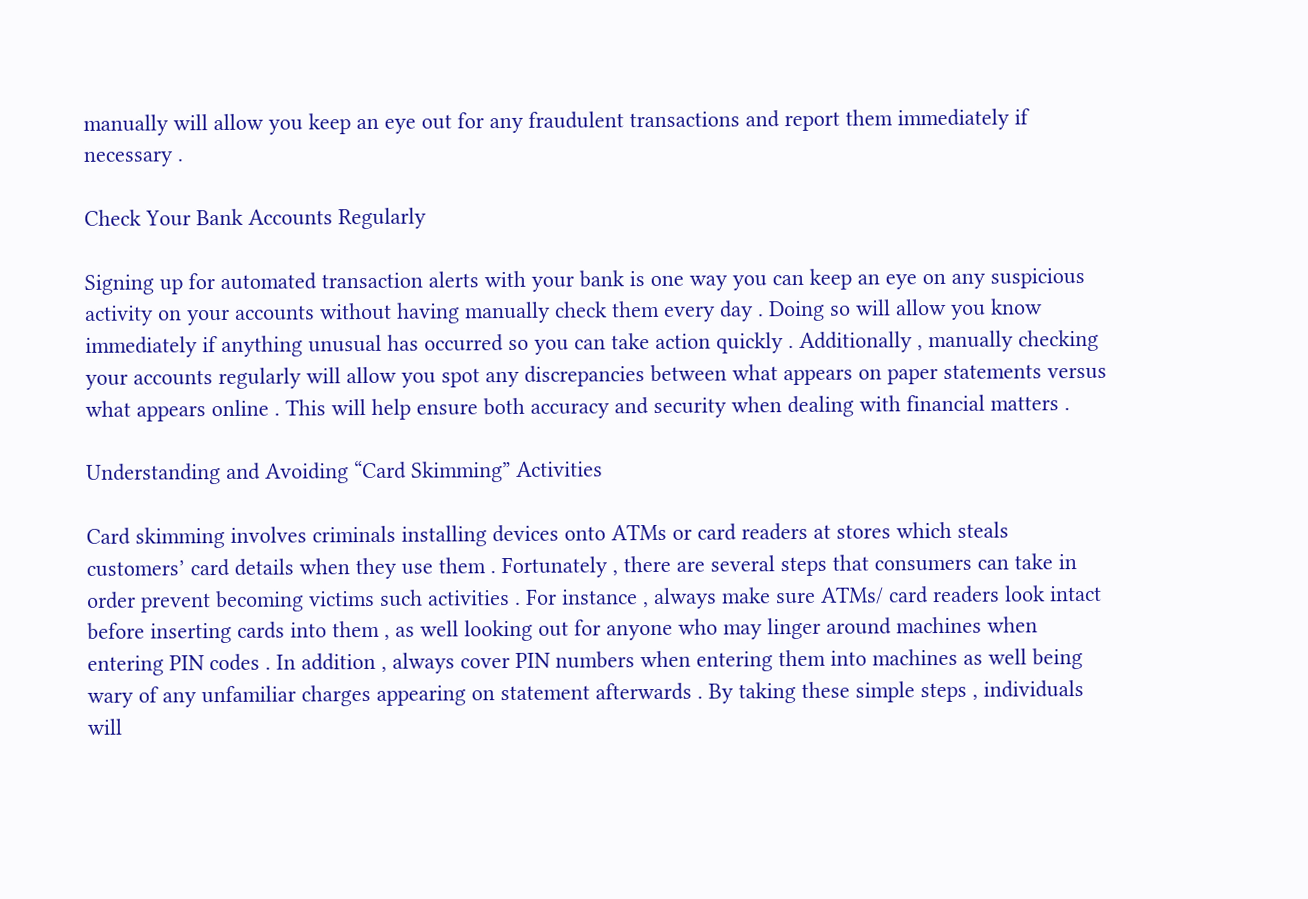manually will allow you keep an eye out for any fraudulent transactions and report them immediately if necessary .

Check Your Bank Accounts Regularly

Signing up for automated transaction alerts with your bank is one way you can keep an eye on any suspicious activity on your accounts without having manually check them every day . Doing so will allow you know immediately if anything unusual has occurred so you can take action quickly . Additionally , manually checking your accounts regularly will allow you spot any discrepancies between what appears on paper statements versus what appears online . This will help ensure both accuracy and security when dealing with financial matters .

Understanding and Avoiding “Card Skimming” Activities

Card skimming involves criminals installing devices onto ATMs or card readers at stores which steals customers’ card details when they use them . Fortunately , there are several steps that consumers can take in order prevent becoming victims such activities . For instance , always make sure ATMs/ card readers look intact before inserting cards into them , as well looking out for anyone who may linger around machines when entering PIN codes . In addition , always cover PIN numbers when entering them into machines as well being wary of any unfamiliar charges appearing on statement afterwards . By taking these simple steps , individuals will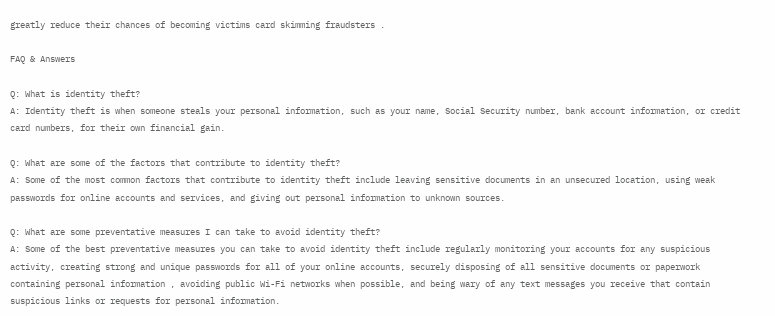greatly reduce their chances of becoming victims card skimming fraudsters .

FAQ & Answers

Q: What is identity theft?
A: Identity theft is when someone steals your personal information, such as your name, Social Security number, bank account information, or credit card numbers, for their own financial gain.

Q: What are some of the factors that contribute to identity theft?
A: Some of the most common factors that contribute to identity theft include leaving sensitive documents in an unsecured location, using weak passwords for online accounts and services, and giving out personal information to unknown sources.

Q: What are some preventative measures I can take to avoid identity theft?
A: Some of the best preventative measures you can take to avoid identity theft include regularly monitoring your accounts for any suspicious activity, creating strong and unique passwords for all of your online accounts, securely disposing of all sensitive documents or paperwork containing personal information , avoiding public Wi-Fi networks when possible, and being wary of any text messages you receive that contain suspicious links or requests for personal information.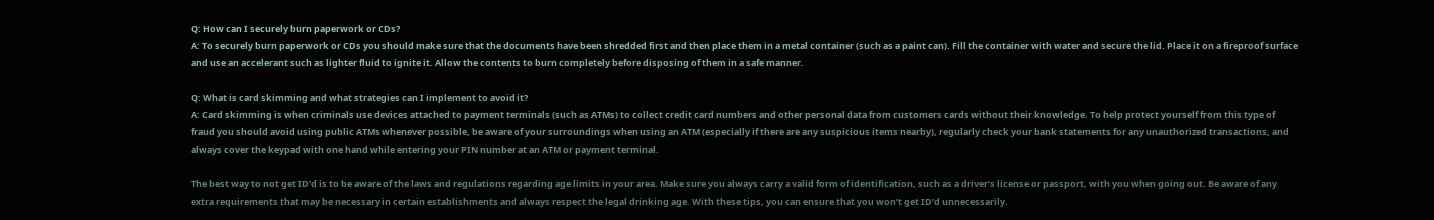Q: How can I securely burn paperwork or CDs?
A: To securely burn paperwork or CDs you should make sure that the documents have been shredded first and then place them in a metal container (such as a paint can). Fill the container with water and secure the lid. Place it on a fireproof surface and use an accelerant such as lighter fluid to ignite it. Allow the contents to burn completely before disposing of them in a safe manner.

Q: What is card skimming and what strategies can I implement to avoid it?
A: Card skimming is when criminals use devices attached to payment terminals (such as ATMs) to collect credit card numbers and other personal data from customers cards without their knowledge. To help protect yourself from this type of fraud you should avoid using public ATMs whenever possible, be aware of your surroundings when using an ATM (especially if there are any suspicious items nearby), regularly check your bank statements for any unauthorized transactions, and always cover the keypad with one hand while entering your PIN number at an ATM or payment terminal.

The best way to not get ID’d is to be aware of the laws and regulations regarding age limits in your area. Make sure you always carry a valid form of identification, such as a driver’s license or passport, with you when going out. Be aware of any extra requirements that may be necessary in certain establishments and always respect the legal drinking age. With these tips, you can ensure that you won’t get ID’d unnecessarily.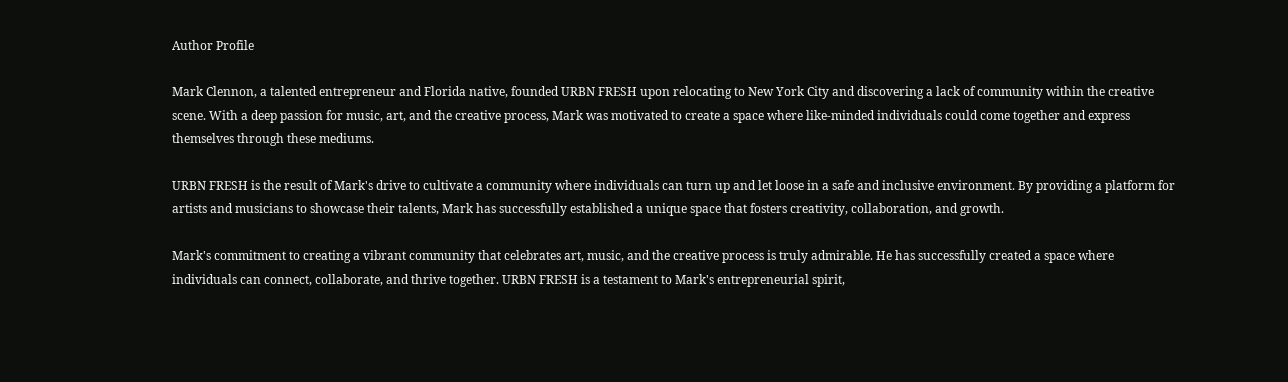Author Profile

Mark Clennon, a talented entrepreneur and Florida native, founded URBN FRESH upon relocating to New York City and discovering a lack of community within the creative scene. With a deep passion for music, art, and the creative process, Mark was motivated to create a space where like-minded individuals could come together and express themselves through these mediums.

URBN FRESH is the result of Mark's drive to cultivate a community where individuals can turn up and let loose in a safe and inclusive environment. By providing a platform for artists and musicians to showcase their talents, Mark has successfully established a unique space that fosters creativity, collaboration, and growth.

Mark's commitment to creating a vibrant community that celebrates art, music, and the creative process is truly admirable. He has successfully created a space where individuals can connect, collaborate, and thrive together. URBN FRESH is a testament to Mark's entrepreneurial spirit,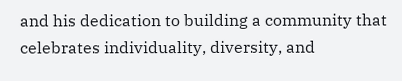and his dedication to building a community that celebrates individuality, diversity, and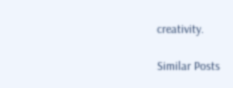creativity.

Similar Posts